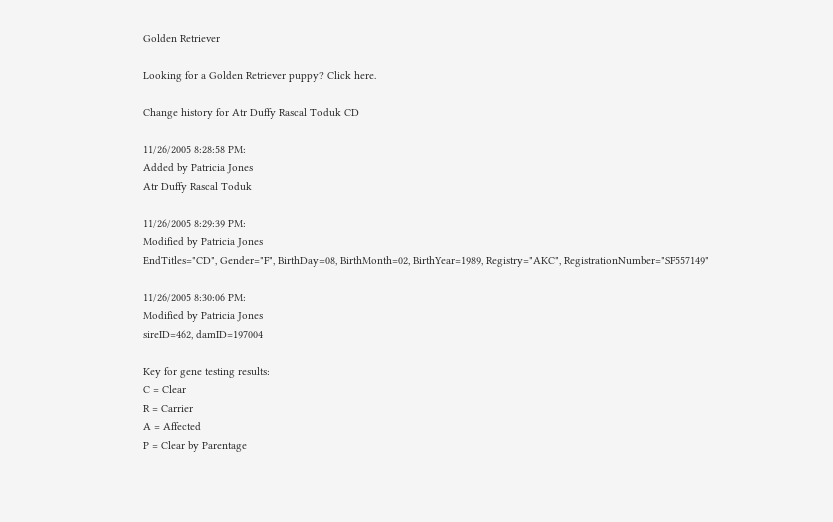Golden Retriever

Looking for a Golden Retriever puppy? Click here.

Change history for Atr Duffy Rascal Toduk CD

11/26/2005 8:28:58 PM:
Added by Patricia Jones
Atr Duffy Rascal Toduk

11/26/2005 8:29:39 PM:
Modified by Patricia Jones
EndTitles="CD", Gender="F", BirthDay=08, BirthMonth=02, BirthYear=1989, Registry="AKC", RegistrationNumber="SF557149"

11/26/2005 8:30:06 PM:
Modified by Patricia Jones
sireID=462, damID=197004

Key for gene testing results:
C = Clear
R = Carrier
A = Affected
P = Clear by Parentage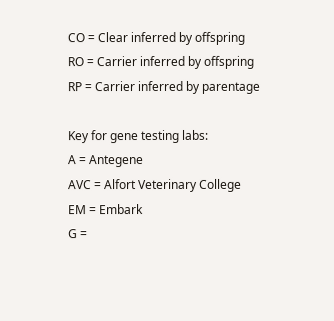CO = Clear inferred by offspring
RO = Carrier inferred by offspring
RP = Carrier inferred by parentage

Key for gene testing labs:
A = Antegene
AVC = Alfort Veterinary College
EM = Embark
G =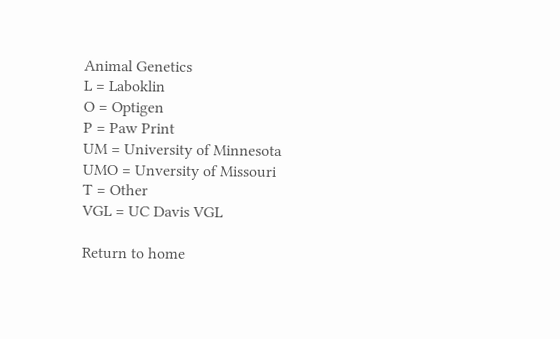Animal Genetics
L = Laboklin
O = Optigen
P = Paw Print
UM = University of Minnesota
UMO = Unversity of Missouri
T = Other
VGL = UC Davis VGL

Return to home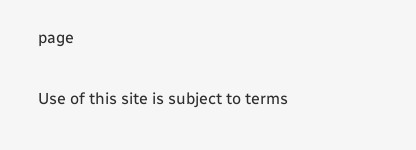page

Use of this site is subject to terms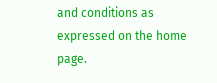and conditions as expressed on the home page.